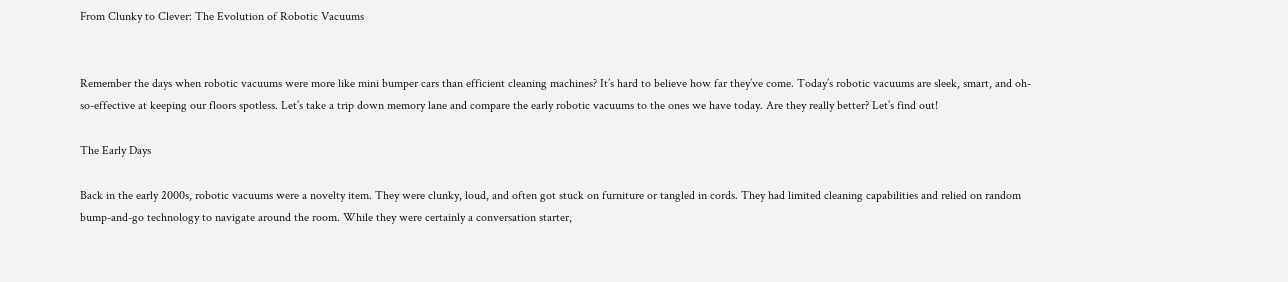From Clunky to Clever: The Evolution of Robotic Vacuums


Remember the days when robotic vacuums were more like mini bumper cars than efficient cleaning machines? It’s hard to believe how far they’ve come. Today’s robotic vacuums are sleek, smart, and oh-so-effective at keeping our floors spotless. Let’s take a trip down memory lane and compare the early robotic vacuums to the ones we have today. Are they really better? Let’s find out!

The Early Days

Back in the early 2000s, robotic vacuums were a novelty item. They were clunky, loud, and often got stuck on furniture or tangled in cords. They had limited cleaning capabilities and relied on random bump-and-go technology to navigate around the room. While they were certainly a conversation starter,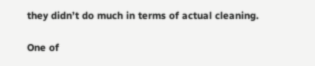they didn’t do much in terms of actual cleaning.

One of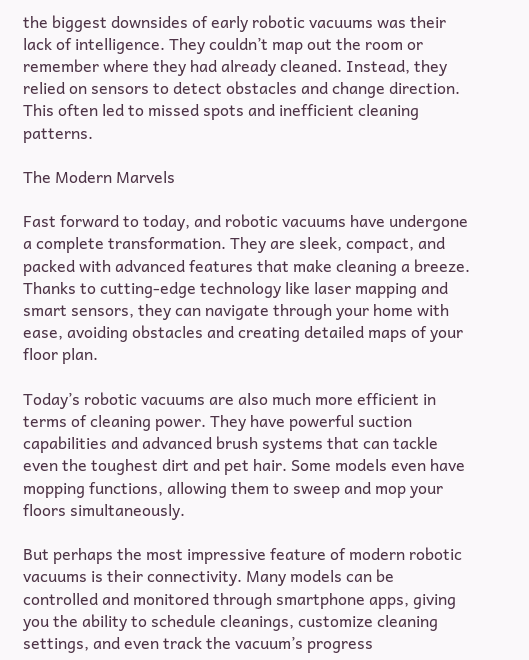the biggest downsides of early robotic vacuums was their lack of intelligence. They couldn’t map out the room or remember where they had already cleaned. Instead, they relied on sensors to detect obstacles and change direction. This often led to missed spots and inefficient cleaning patterns.

The Modern Marvels

Fast forward to today, and robotic vacuums have undergone a complete transformation. They are sleek, compact, and packed with advanced features that make cleaning a breeze. Thanks to cutting-edge technology like laser mapping and smart sensors, they can navigate through your home with ease, avoiding obstacles and creating detailed maps of your floor plan.

Today’s robotic vacuums are also much more efficient in terms of cleaning power. They have powerful suction capabilities and advanced brush systems that can tackle even the toughest dirt and pet hair. Some models even have mopping functions, allowing them to sweep and mop your floors simultaneously.

But perhaps the most impressive feature of modern robotic vacuums is their connectivity. Many models can be controlled and monitored through smartphone apps, giving you the ability to schedule cleanings, customize cleaning settings, and even track the vacuum’s progress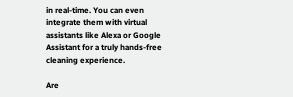in real-time. You can even integrate them with virtual assistants like Alexa or Google Assistant for a truly hands-free cleaning experience.

Are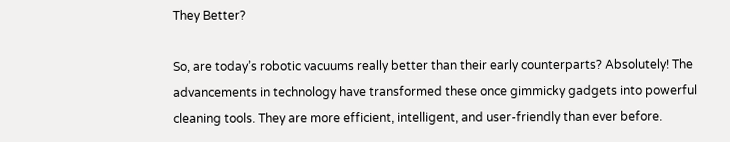They Better?

So, are today’s robotic vacuums really better than their early counterparts? Absolutely! The advancements in technology have transformed these once gimmicky gadgets into powerful cleaning tools. They are more efficient, intelligent, and user-friendly than ever before.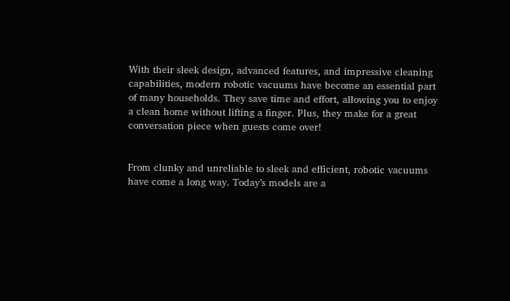With their sleek design, advanced features, and impressive cleaning capabilities, modern robotic vacuums have become an essential part of many households. They save time and effort, allowing you to enjoy a clean home without lifting a finger. Plus, they make for a great conversation piece when guests come over!


From clunky and unreliable to sleek and efficient, robotic vacuums have come a long way. Today’s models are a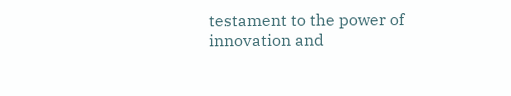testament to the power of innovation and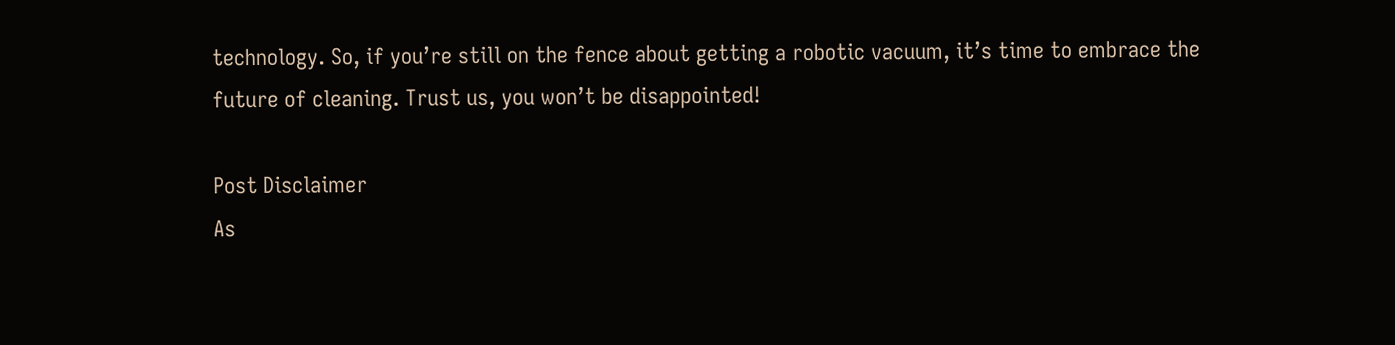technology. So, if you’re still on the fence about getting a robotic vacuum, it’s time to embrace the future of cleaning. Trust us, you won’t be disappointed!

Post Disclaimer
As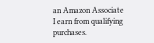an Amazon Associate I earn from qualifying purchases.